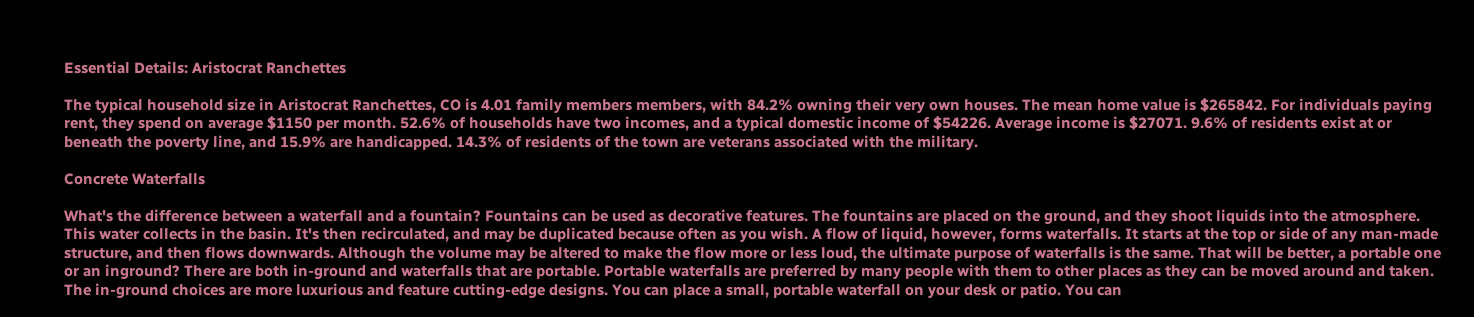Essential Details: Aristocrat Ranchettes

The typical household size in Aristocrat Ranchettes, CO is 4.01 family members members, with 84.2% owning their very own houses. The mean home value is $265842. For individuals paying rent, they spend on average $1150 per month. 52.6% of households have two incomes, and a typical domestic income of $54226. Average income is $27071. 9.6% of residents exist at or beneath the poverty line, and 15.9% are handicapped. 14.3% of residents of the town are veterans associated with the military.

Concrete Waterfalls

What's the difference between a waterfall and a fountain? Fountains can be used as decorative features. The fountains are placed on the ground, and they shoot liquids into the atmosphere. This water collects in the basin. It's then recirculated, and may be duplicated because often as you wish. A flow of liquid, however, forms waterfalls. It starts at the top or side of any man-made structure, and then flows downwards. Although the volume may be altered to make the flow more or less loud, the ultimate purpose of waterfalls is the same. That will be better, a portable one or an inground? There are both in-ground and waterfalls that are portable. Portable waterfalls are preferred by many people with them to other places as they can be moved around and taken. The in-ground choices are more luxurious and feature cutting-edge designs. You can place a small, portable waterfall on your desk or patio. You can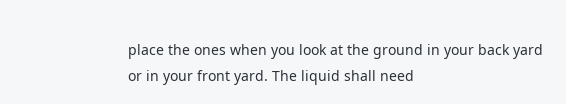place the ones when you look at the ground in your back yard or in your front yard. The liquid shall need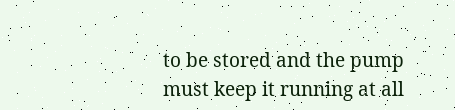to be stored and the pump must keep it running at all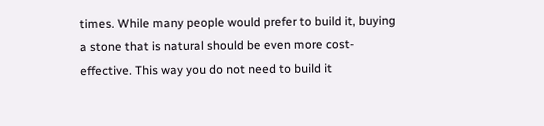times. While many people would prefer to build it, buying a stone that is natural should be even more cost-effective. This way you do not need to build it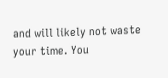and will likely not waste your time. You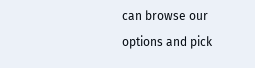can browse our options and pick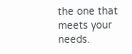the one that meets your needs.